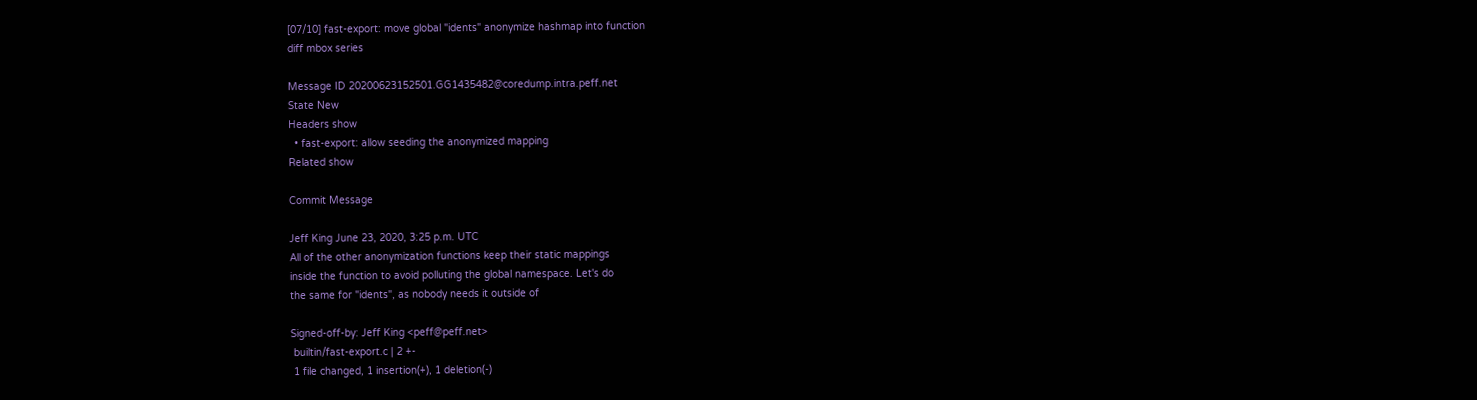[07/10] fast-export: move global "idents" anonymize hashmap into function
diff mbox series

Message ID 20200623152501.GG1435482@coredump.intra.peff.net
State New
Headers show
  • fast-export: allow seeding the anonymized mapping
Related show

Commit Message

Jeff King June 23, 2020, 3:25 p.m. UTC
All of the other anonymization functions keep their static mappings
inside the function to avoid polluting the global namespace. Let's do
the same for "idents", as nobody needs it outside of

Signed-off-by: Jeff King <peff@peff.net>
 builtin/fast-export.c | 2 +-
 1 file changed, 1 insertion(+), 1 deletion(-)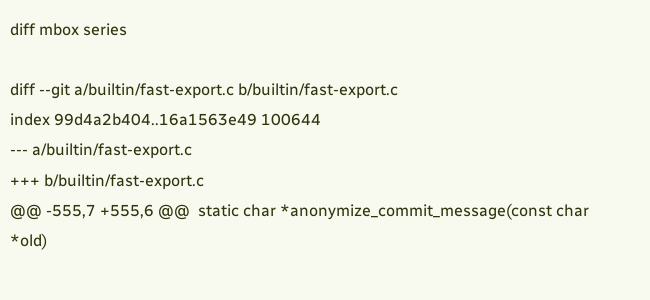diff mbox series

diff --git a/builtin/fast-export.c b/builtin/fast-export.c
index 99d4a2b404..16a1563e49 100644
--- a/builtin/fast-export.c
+++ b/builtin/fast-export.c
@@ -555,7 +555,6 @@  static char *anonymize_commit_message(const char *old)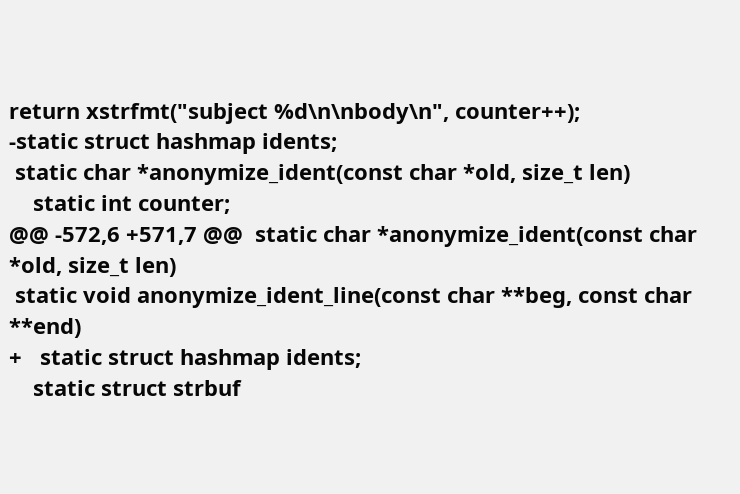return xstrfmt("subject %d\n\nbody\n", counter++);
-static struct hashmap idents;
 static char *anonymize_ident(const char *old, size_t len)
    static int counter;
@@ -572,6 +571,7 @@  static char *anonymize_ident(const char *old, size_t len)
 static void anonymize_ident_line(const char **beg, const char **end)
+   static struct hashmap idents;
    static struct strbuf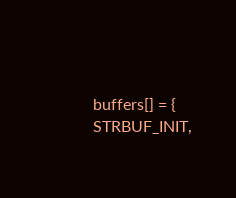buffers[] = { STRBUF_INIT,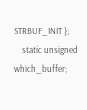STRBUF_INIT };
    static unsigned which_buffer;